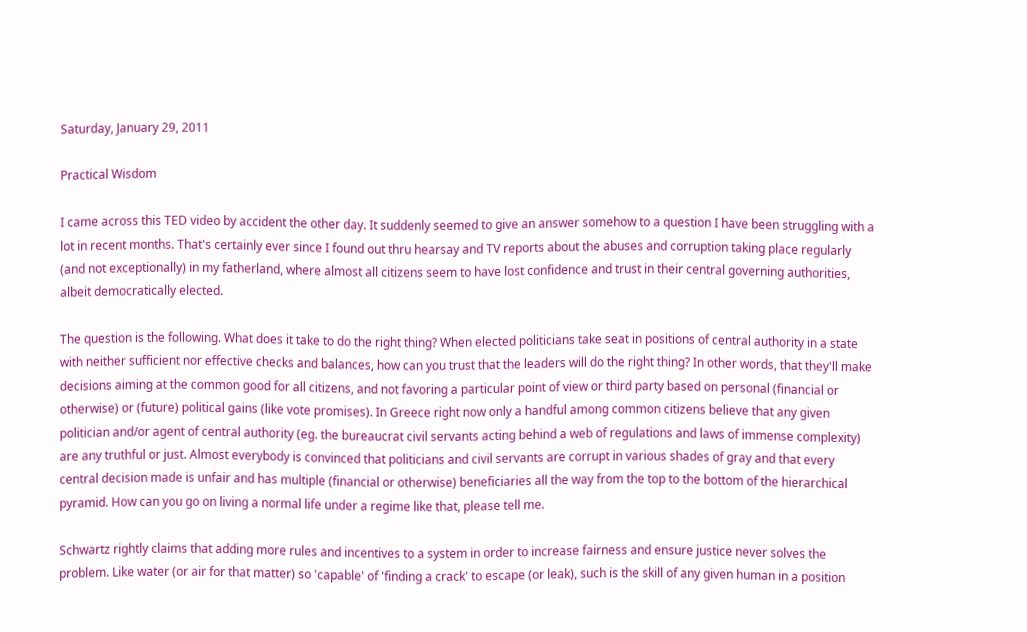Saturday, January 29, 2011

Practical Wisdom

I came across this TED video by accident the other day. It suddenly seemed to give an answer somehow to a question I have been struggling with a lot in recent months. That's certainly ever since I found out thru hearsay and TV reports about the abuses and corruption taking place regularly (and not exceptionally) in my fatherland, where almost all citizens seem to have lost confidence and trust in their central governing authorities, albeit democratically elected.

The question is the following. What does it take to do the right thing? When elected politicians take seat in positions of central authority in a state with neither sufficient nor effective checks and balances, how can you trust that the leaders will do the right thing? In other words, that they'll make decisions aiming at the common good for all citizens, and not favoring a particular point of view or third party based on personal (financial or otherwise) or (future) political gains (like vote promises). In Greece right now only a handful among common citizens believe that any given politician and/or agent of central authority (eg. the bureaucrat civil servants acting behind a web of regulations and laws of immense complexity) are any truthful or just. Almost everybody is convinced that politicians and civil servants are corrupt in various shades of gray and that every central decision made is unfair and has multiple (financial or otherwise) beneficiaries all the way from the top to the bottom of the hierarchical pyramid. How can you go on living a normal life under a regime like that, please tell me.

Schwartz rightly claims that adding more rules and incentives to a system in order to increase fairness and ensure justice never solves the problem. Like water (or air for that matter) so 'capable' of 'finding a crack' to escape (or leak), such is the skill of any given human in a position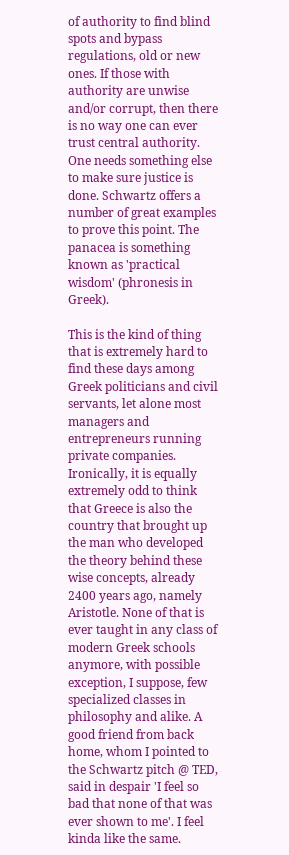of authority to find blind spots and bypass regulations, old or new ones. If those with authority are unwise and/or corrupt, then there is no way one can ever trust central authority. One needs something else to make sure justice is done. Schwartz offers a number of great examples to prove this point. The panacea is something known as 'practical wisdom' (phronesis in Greek).

This is the kind of thing that is extremely hard to find these days among Greek politicians and civil servants, let alone most managers and entrepreneurs running private companies. Ironically, it is equally extremely odd to think that Greece is also the country that brought up the man who developed the theory behind these wise concepts, already 2400 years ago, namely Aristotle. None of that is ever taught in any class of modern Greek schools anymore, with possible exception, I suppose, few specialized classes in philosophy and alike. A good friend from back home, whom I pointed to the Schwartz pitch @ TED, said in despair 'I feel so bad that none of that was ever shown to me'. I feel kinda like the same.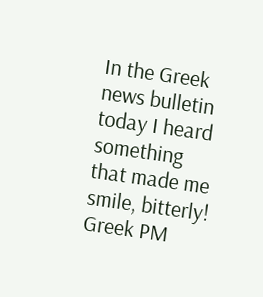In the Greek news bulletin today I heard something that made me smile, bitterly! Greek PM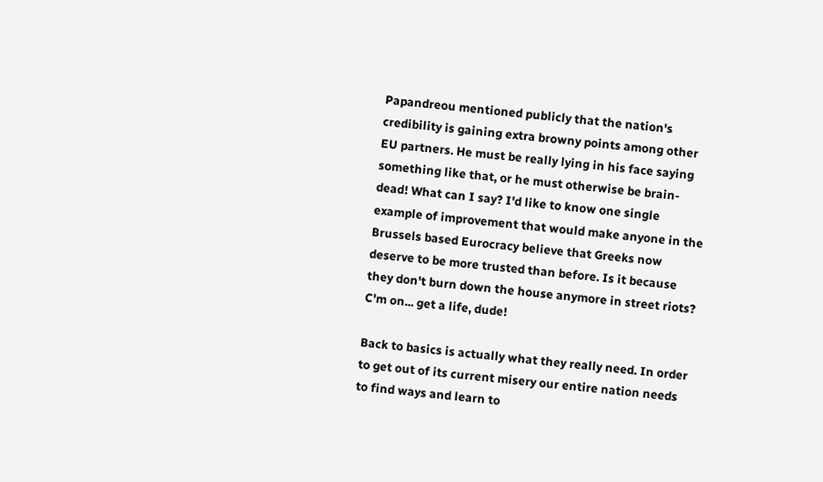Papandreou mentioned publicly that the nation's credibility is gaining extra browny points among other EU partners. He must be really lying in his face saying something like that, or he must otherwise be brain-dead! What can I say? I'd like to know one single example of improvement that would make anyone in the Brussels based Eurocracy believe that Greeks now deserve to be more trusted than before. Is it because they don't burn down the house anymore in street riots? C'm on... get a life, dude!

Back to basics is actually what they really need. In order to get out of its current misery our entire nation needs to find ways and learn to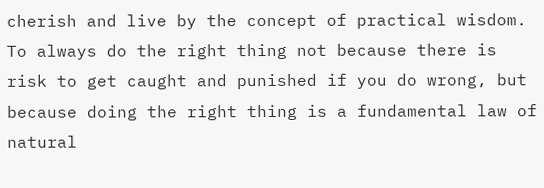cherish and live by the concept of practical wisdom. To always do the right thing not because there is risk to get caught and punished if you do wrong, but because doing the right thing is a fundamental law of natural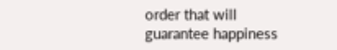order that will guarantee happiness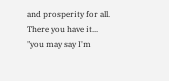and prosperity for all. There you have it... "you may say I'm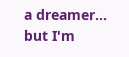a dreamer... but I'm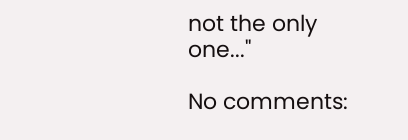not the only one..."

No comments: